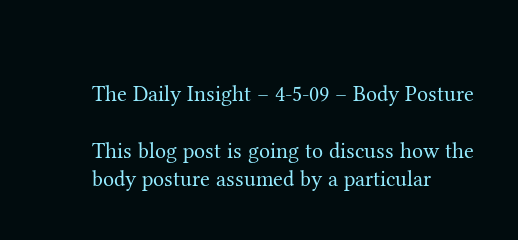The Daily Insight – 4-5-09 – Body Posture

This blog post is going to discuss how the body posture assumed by a particular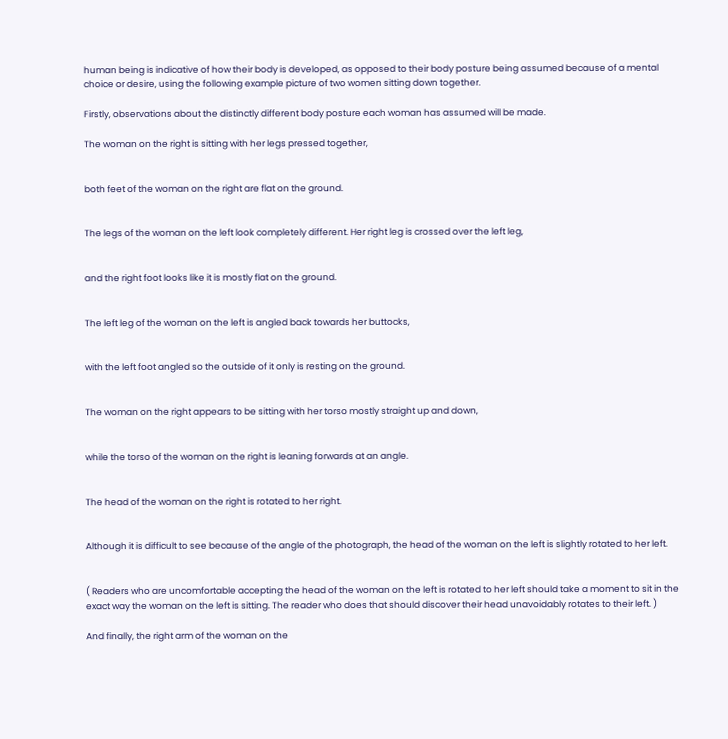human being is indicative of how their body is developed, as opposed to their body posture being assumed because of a mental choice or desire, using the following example picture of two women sitting down together.

Firstly, observations about the distinctly different body posture each woman has assumed will be made.

The woman on the right is sitting with her legs pressed together,


both feet of the woman on the right are flat on the ground.


The legs of the woman on the left look completely different. Her right leg is crossed over the left leg,


and the right foot looks like it is mostly flat on the ground.


The left leg of the woman on the left is angled back towards her buttocks,


with the left foot angled so the outside of it only is resting on the ground.


The woman on the right appears to be sitting with her torso mostly straight up and down,


while the torso of the woman on the right is leaning forwards at an angle.


The head of the woman on the right is rotated to her right.


Although it is difficult to see because of the angle of the photograph, the head of the woman on the left is slightly rotated to her left.


( Readers who are uncomfortable accepting the head of the woman on the left is rotated to her left should take a moment to sit in the exact way the woman on the left is sitting. The reader who does that should discover their head unavoidably rotates to their left. )

And finally, the right arm of the woman on the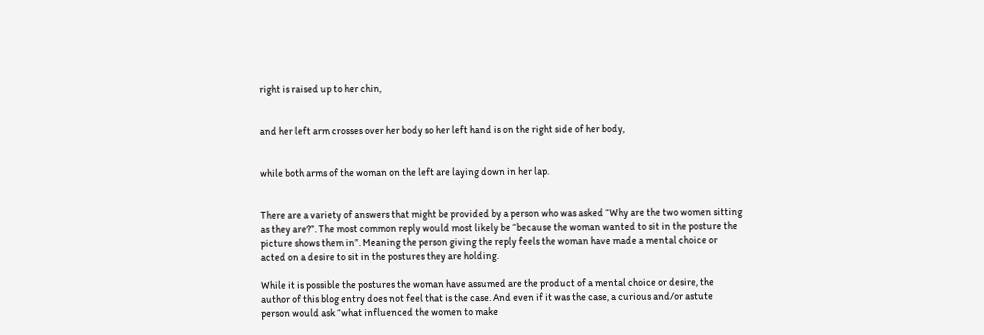right is raised up to her chin,


and her left arm crosses over her body so her left hand is on the right side of her body,


while both arms of the woman on the left are laying down in her lap.


There are a variety of answers that might be provided by a person who was asked “Why are the two women sitting as they are?”. The most common reply would most likely be “because the woman wanted to sit in the posture the picture shows them in”. Meaning the person giving the reply feels the woman have made a mental choice or acted on a desire to sit in the postures they are holding.

While it is possible the postures the woman have assumed are the product of a mental choice or desire, the author of this blog entry does not feel that is the case. And even if it was the case, a curious and/or astute person would ask “what influenced the women to make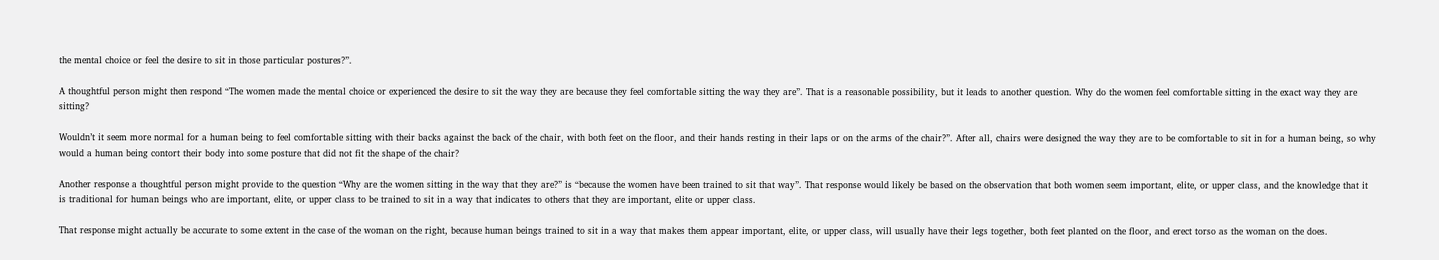the mental choice or feel the desire to sit in those particular postures?”.

A thoughtful person might then respond “The women made the mental choice or experienced the desire to sit the way they are because they feel comfortable sitting the way they are”. That is a reasonable possibility, but it leads to another question. Why do the women feel comfortable sitting in the exact way they are sitting?

Wouldn’t it seem more normal for a human being to feel comfortable sitting with their backs against the back of the chair, with both feet on the floor, and their hands resting in their laps or on the arms of the chair?”. After all, chairs were designed the way they are to be comfortable to sit in for a human being, so why would a human being contort their body into some posture that did not fit the shape of the chair?

Another response a thoughtful person might provide to the question “Why are the women sitting in the way that they are?” is “because the women have been trained to sit that way”. That response would likely be based on the observation that both women seem important, elite, or upper class, and the knowledge that it is traditional for human beings who are important, elite, or upper class to be trained to sit in a way that indicates to others that they are important, elite or upper class.

That response might actually be accurate to some extent in the case of the woman on the right, because human beings trained to sit in a way that makes them appear important, elite, or upper class, will usually have their legs together, both feet planted on the floor, and erect torso as the woman on the does.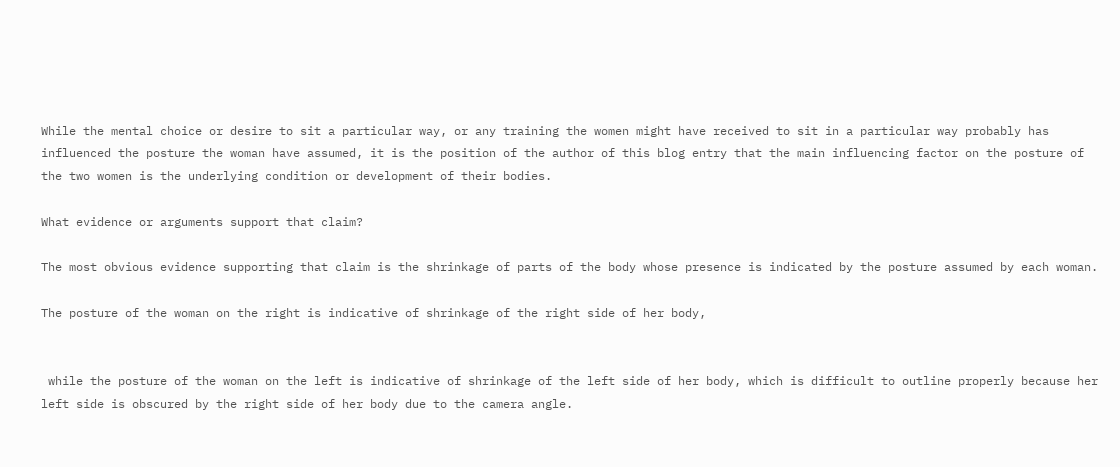While the mental choice or desire to sit a particular way, or any training the women might have received to sit in a particular way probably has influenced the posture the woman have assumed, it is the position of the author of this blog entry that the main influencing factor on the posture of the two women is the underlying condition or development of their bodies.

What evidence or arguments support that claim?

The most obvious evidence supporting that claim is the shrinkage of parts of the body whose presence is indicated by the posture assumed by each woman.

The posture of the woman on the right is indicative of shrinkage of the right side of her body,


 while the posture of the woman on the left is indicative of shrinkage of the left side of her body, which is difficult to outline properly because her left side is obscured by the right side of her body due to the camera angle.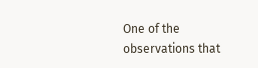One of the observations that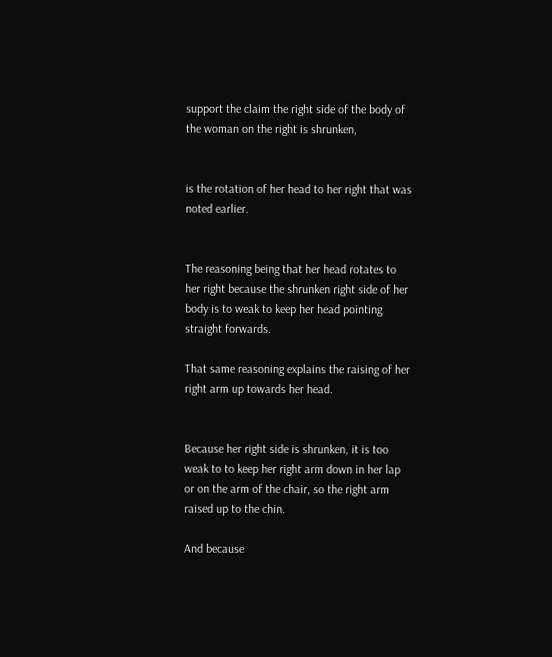support the claim the right side of the body of the woman on the right is shrunken,


is the rotation of her head to her right that was noted earlier.


The reasoning being that her head rotates to her right because the shrunken right side of her body is to weak to keep her head pointing straight forwards.

That same reasoning explains the raising of her right arm up towards her head.


Because her right side is shrunken, it is too weak to to keep her right arm down in her lap or on the arm of the chair, so the right arm raised up to the chin.

And because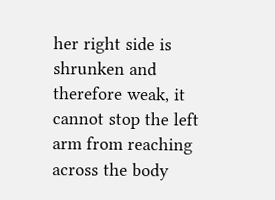her right side is shrunken and therefore weak, it cannot stop the left arm from reaching across the body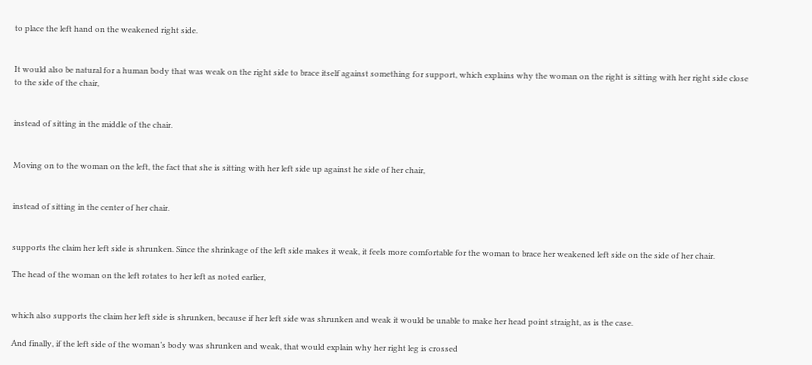to place the left hand on the weakened right side.


It would also be natural for a human body that was weak on the right side to brace itself against something for support, which explains why the woman on the right is sitting with her right side close to the side of the chair,


instead of sitting in the middle of the chair.


Moving on to the woman on the left, the fact that she is sitting with her left side up against he side of her chair,


instead of sitting in the center of her chair.


supports the claim her left side is shrunken. Since the shrinkage of the left side makes it weak, it feels more comfortable for the woman to brace her weakened left side on the side of her chair.

The head of the woman on the left rotates to her left as noted earlier,


which also supports the claim her left side is shrunken, because if her left side was shrunken and weak it would be unable to make her head point straight, as is the case.

And finally, if the left side of the woman’s body was shrunken and weak, that would explain why her right leg is crossed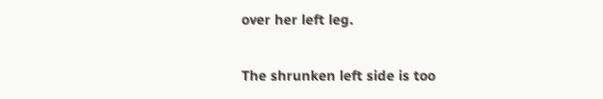over her left leg.


The shrunken left side is too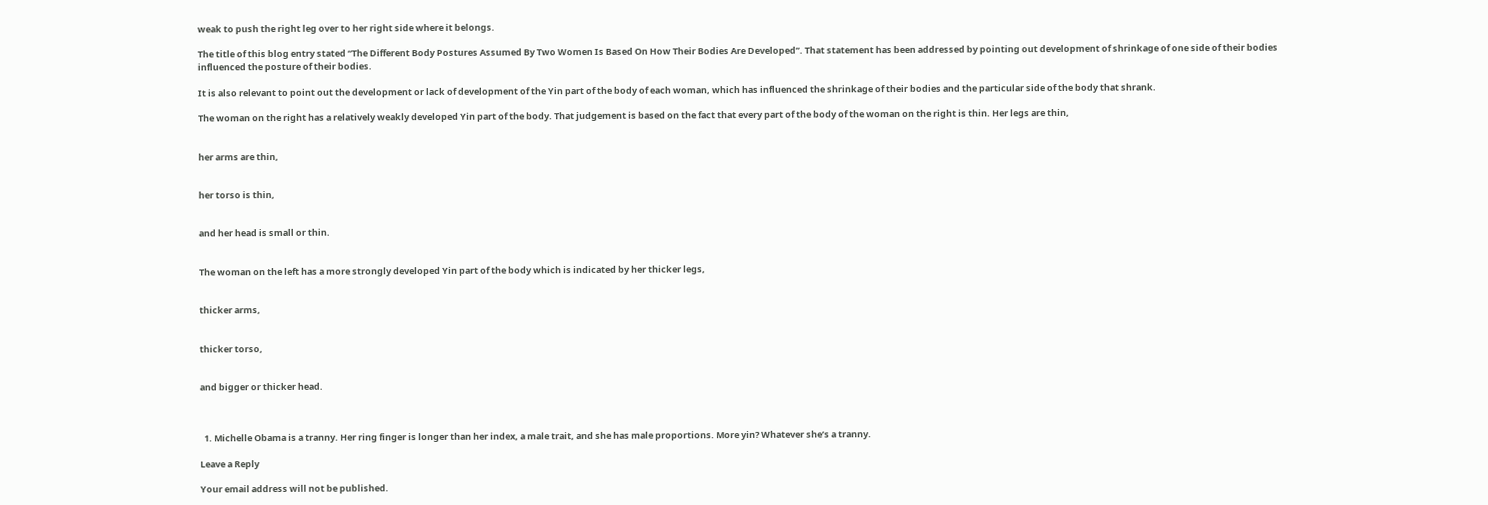weak to push the right leg over to her right side where it belongs.

The title of this blog entry stated “The Different Body Postures Assumed By Two Women Is Based On How Their Bodies Are Developed”. That statement has been addressed by pointing out development of shrinkage of one side of their bodies influenced the posture of their bodies.

It is also relevant to point out the development or lack of development of the Yin part of the body of each woman, which has influenced the shrinkage of their bodies and the particular side of the body that shrank.

The woman on the right has a relatively weakly developed Yin part of the body. That judgement is based on the fact that every part of the body of the woman on the right is thin. Her legs are thin,


her arms are thin,


her torso is thin,


and her head is small or thin.


The woman on the left has a more strongly developed Yin part of the body which is indicated by her thicker legs,


thicker arms,


thicker torso,


and bigger or thicker head.



  1. Michelle Obama is a tranny. Her ring finger is longer than her index, a male trait, and she has male proportions. More yin? Whatever she’s a tranny.

Leave a Reply

Your email address will not be published.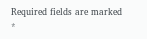Required fields are marked *